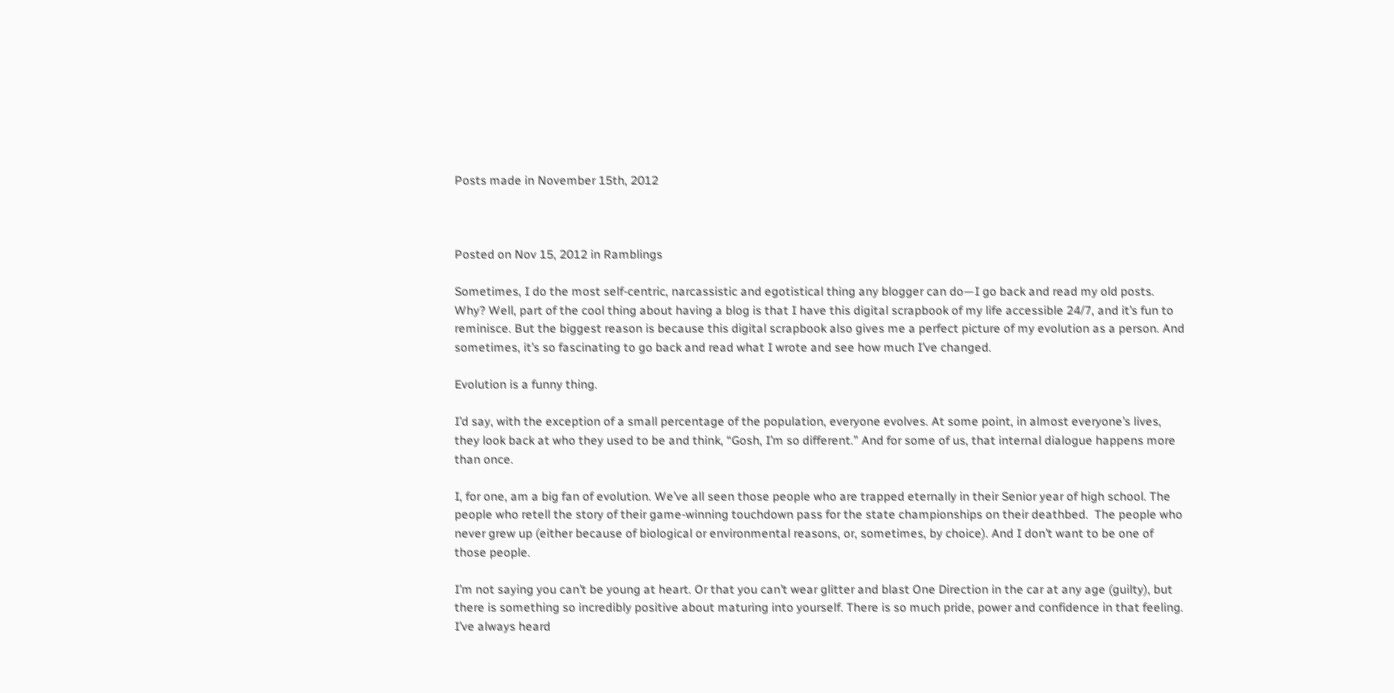Posts made in November 15th, 2012



Posted on Nov 15, 2012 in Ramblings

Sometimes, I do the most self-centric, narcassistic and egotistical thing any blogger can do—I go back and read my old posts. Why? Well, part of the cool thing about having a blog is that I have this digital scrapbook of my life accessible 24/7, and it’s fun to reminisce. But the biggest reason is because this digital scrapbook also gives me a perfect picture of my evolution as a person. And sometimes, it’s so fascinating to go back and read what I wrote and see how much I’ve changed.

Evolution is a funny thing.

I’d say, with the exception of a small percentage of the population, everyone evolves. At some point, in almost everyone’s lives, they look back at who they used to be and think, “Gosh, I’m so different.” And for some of us, that internal dialogue happens more than once.

I, for one, am a big fan of evolution. We’ve all seen those people who are trapped eternally in their Senior year of high school. The people who retell the story of their game-winning touchdown pass for the state championships on their deathbed.  The people who never grew up (either because of biological or environmental reasons, or, sometimes, by choice). And I don’t want to be one of those people.

I’m not saying you can’t be young at heart. Or that you can’t wear glitter and blast One Direction in the car at any age (guilty), but there is something so incredibly positive about maturing into yourself. There is so much pride, power and confidence in that feeling. I’ve always heard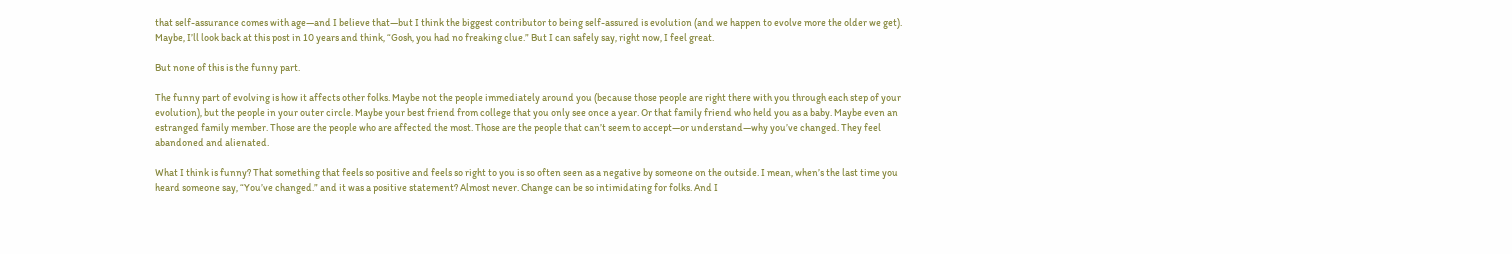that self-assurance comes with age—and I believe that—but I think the biggest contributor to being self-assured is evolution (and we happen to evolve more the older we get). Maybe, I’ll look back at this post in 10 years and think, “Gosh, you had no freaking clue.” But I can safely say, right now, I feel great.

But none of this is the funny part.

The funny part of evolving is how it affects other folks. Maybe not the people immediately around you (because those people are right there with you through each step of your evolution), but the people in your outer circle. Maybe your best friend from college that you only see once a year. Or that family friend who held you as a baby. Maybe even an estranged family member. Those are the people who are affected the most. Those are the people that can’t seem to accept—or understand—why you’ve changed. They feel abandoned and alienated.

What I think is funny? That something that feels so positive and feels so right to you is so often seen as a negative by someone on the outside. I mean, when’s the last time you heard someone say, “You’ve changed.” and it was a positive statement? Almost never. Change can be so intimidating for folks. And I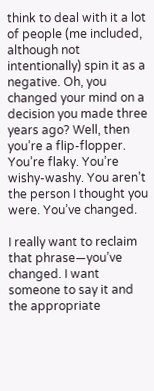think to deal with it a lot of people (me included, although not intentionally) spin it as a negative. Oh, you changed your mind on a decision you made three years ago? Well, then you’re a flip-flopper. You’re flaky. You’re wishy-washy. You aren’t the person I thought you were. You’ve changed.

I really want to reclaim that phrase—you’ve changed. I want someone to say it and the appropriate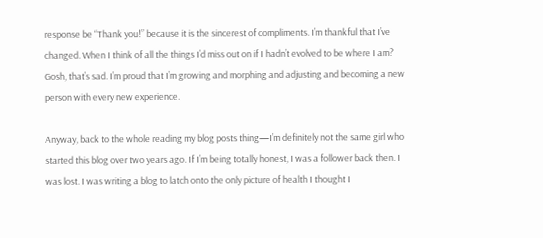response be “Thank you!” because it is the sincerest of compliments. I’m thankful that I’ve changed. When I think of all the things I’d miss out on if I hadn’t evolved to be where I am? Gosh, that’s sad. I’m proud that I’m growing and morphing and adjusting and becoming a new person with every new experience.

Anyway, back to the whole reading my blog posts thing—I’m definitely not the same girl who started this blog over two years ago. If I’m being totally honest, I was a follower back then. I was lost. I was writing a blog to latch onto the only picture of health I thought I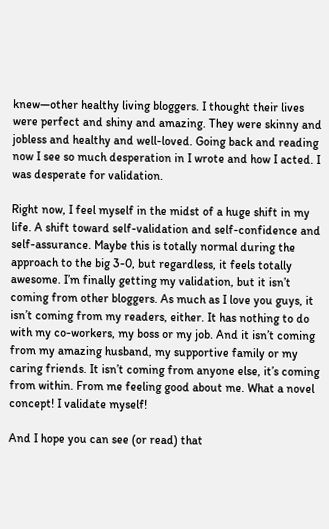knew—other healthy living bloggers. I thought their lives were perfect and shiny and amazing. They were skinny and jobless and healthy and well-loved. Going back and reading now I see so much desperation in I wrote and how I acted. I was desperate for validation.

Right now, I feel myself in the midst of a huge shift in my life. A shift toward self-validation and self-confidence and self-assurance. Maybe this is totally normal during the approach to the big 3-0, but regardless, it feels totally awesome. I’m finally getting my validation, but it isn’t coming from other bloggers. As much as I love you guys, it isn’t coming from my readers, either. It has nothing to do with my co-workers, my boss or my job. And it isn’t coming from my amazing husband, my supportive family or my caring friends. It isn’t coming from anyone else, it’s coming from within. From me feeling good about me. What a novel concept! I validate myself!

And I hope you can see (or read) that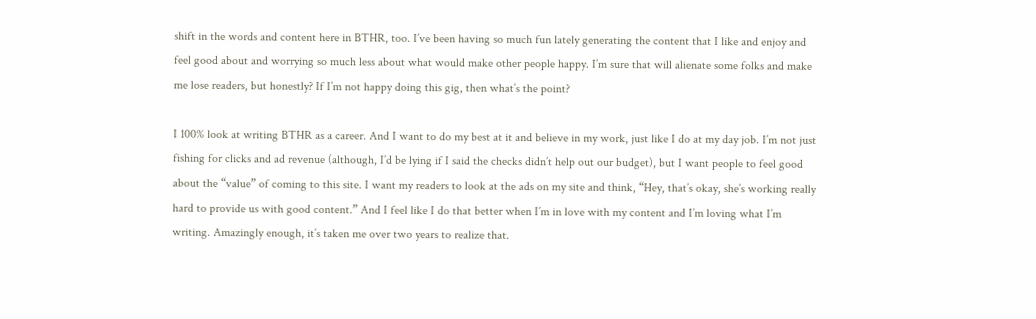shift in the words and content here in BTHR, too. I’ve been having so much fun lately generating the content that I like and enjoy and feel good about and worrying so much less about what would make other people happy. I’m sure that will alienate some folks and make me lose readers, but honestly? If I’m not happy doing this gig, then what’s the point?

I 100% look at writing BTHR as a career. And I want to do my best at it and believe in my work, just like I do at my day job. I’m not just fishing for clicks and ad revenue (although, I’d be lying if I said the checks didn’t help out our budget), but I want people to feel good about the “value” of coming to this site. I want my readers to look at the ads on my site and think, “Hey, that’s okay, she’s working really hard to provide us with good content.” And I feel like I do that better when I’m in love with my content and I’m loving what I’m writing. Amazingly enough, it’s taken me over two years to realize that.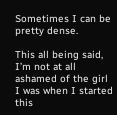Sometimes I can be pretty dense.

This all being said, I’m not at all ashamed of the girl I was when I started this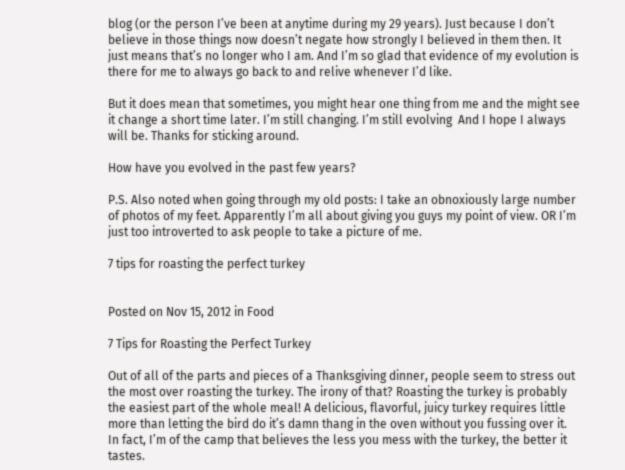blog (or the person I’ve been at anytime during my 29 years). Just because I don’t believe in those things now doesn’t negate how strongly I believed in them then. It just means that’s no longer who I am. And I’m so glad that evidence of my evolution is there for me to always go back to and relive whenever I’d like.

But it does mean that sometimes, you might hear one thing from me and the might see it change a short time later. I’m still changing. I’m still evolving  And I hope I always will be. Thanks for sticking around.

How have you evolved in the past few years?

P.S. Also noted when going through my old posts: I take an obnoxiously large number of photos of my feet. Apparently I’m all about giving you guys my point of view. OR I’m just too introverted to ask people to take a picture of me.

7 tips for roasting the perfect turkey


Posted on Nov 15, 2012 in Food

7 Tips for Roasting the Perfect Turkey

Out of all of the parts and pieces of a Thanksgiving dinner, people seem to stress out the most over roasting the turkey. The irony of that? Roasting the turkey is probably the easiest part of the whole meal! A delicious, flavorful, juicy turkey requires little more than letting the bird do it’s damn thang in the oven without you fussing over it. In fact, I’m of the camp that believes the less you mess with the turkey, the better it tastes.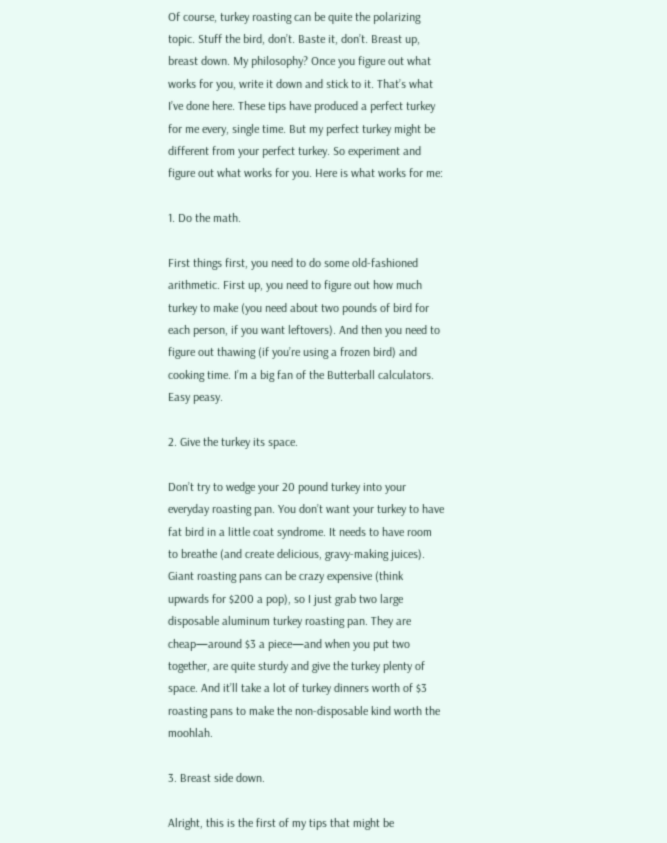Of course, turkey roasting can be quite the polarizing topic. Stuff the bird, don’t. Baste it, don’t. Breast up, breast down. My philosophy? Once you figure out what works for you, write it down and stick to it. That’s what I’ve done here. These tips have produced a perfect turkey for me every, single time. But my perfect turkey might be different from your perfect turkey. So experiment and figure out what works for you. Here is what works for me:

1. Do the math.

First things first, you need to do some old-fashioned arithmetic. First up, you need to figure out how much turkey to make (you need about two pounds of bird for each person, if you want leftovers). And then you need to figure out thawing (if you’re using a frozen bird) and cooking time. I’m a big fan of the Butterball calculators. Easy peasy.

2. Give the turkey its space.

Don’t try to wedge your 20 pound turkey into your everyday roasting pan. You don’t want your turkey to have fat bird in a little coat syndrome. It needs to have room to breathe (and create delicious, gravy-making juices). Giant roasting pans can be crazy expensive (think upwards for $200 a pop), so I just grab two large disposable aluminum turkey roasting pan. They are cheap—around $3 a piece—and when you put two together, are quite sturdy and give the turkey plenty of space. And it’ll take a lot of turkey dinners worth of $3 roasting pans to make the non-disposable kind worth the moohlah.

3. Breast side down.

Alright, this is the first of my tips that might be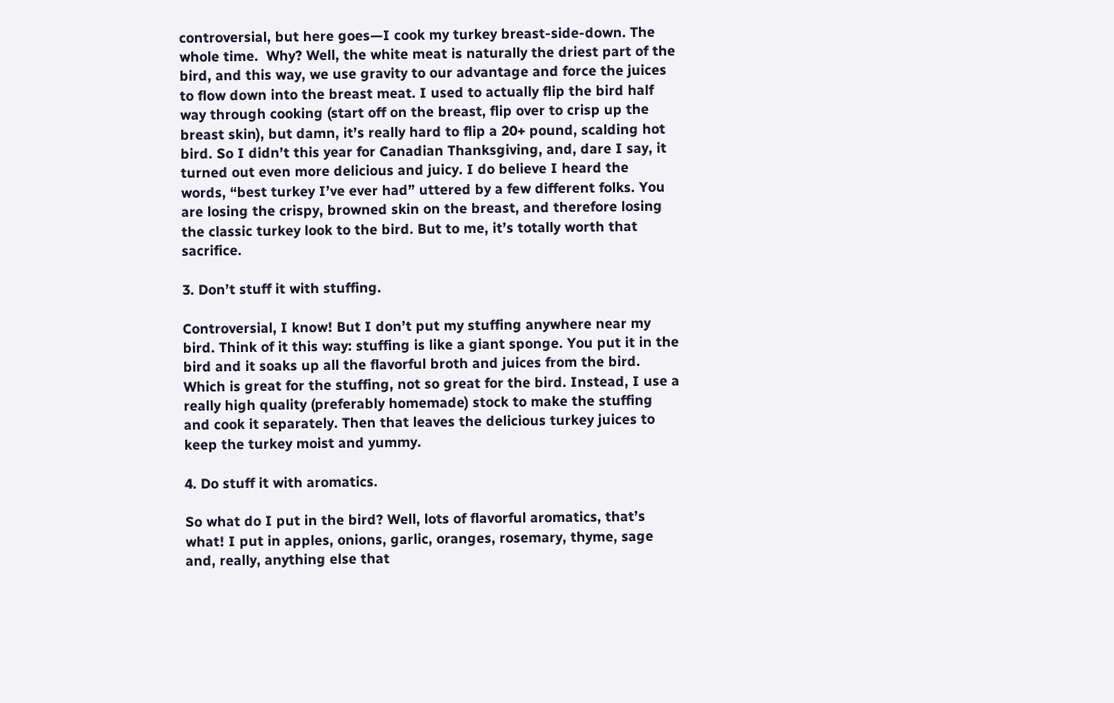controversial, but here goes—I cook my turkey breast-side-down. The whole time.  Why? Well, the white meat is naturally the driest part of the bird, and this way, we use gravity to our advantage and force the juices to flow down into the breast meat. I used to actually flip the bird half way through cooking (start off on the breast, flip over to crisp up the breast skin), but damn, it’s really hard to flip a 20+ pound, scalding hot bird. So I didn’t this year for Canadian Thanksgiving, and, dare I say, it turned out even more delicious and juicy. I do believe I heard the words, “best turkey I’ve ever had” uttered by a few different folks. You are losing the crispy, browned skin on the breast, and therefore losing the classic turkey look to the bird. But to me, it’s totally worth that sacrifice.

3. Don’t stuff it with stuffing.

Controversial, I know! But I don’t put my stuffing anywhere near my bird. Think of it this way: stuffing is like a giant sponge. You put it in the bird and it soaks up all the flavorful broth and juices from the bird. Which is great for the stuffing, not so great for the bird. Instead, I use a really high quality (preferably homemade) stock to make the stuffing and cook it separately. Then that leaves the delicious turkey juices to keep the turkey moist and yummy.

4. Do stuff it with aromatics.

So what do I put in the bird? Well, lots of flavorful aromatics, that’s what! I put in apples, onions, garlic, oranges, rosemary, thyme, sage and, really, anything else that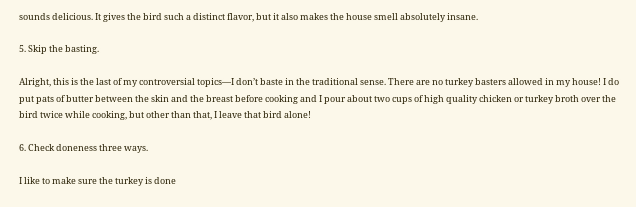sounds delicious. It gives the bird such a distinct flavor, but it also makes the house smell absolutely insane.

5. Skip the basting.

Alright, this is the last of my controversial topics—I don’t baste in the traditional sense. There are no turkey basters allowed in my house! I do put pats of butter between the skin and the breast before cooking and I pour about two cups of high quality chicken or turkey broth over the bird twice while cooking, but other than that, I leave that bird alone!

6. Check doneness three ways.

I like to make sure the turkey is done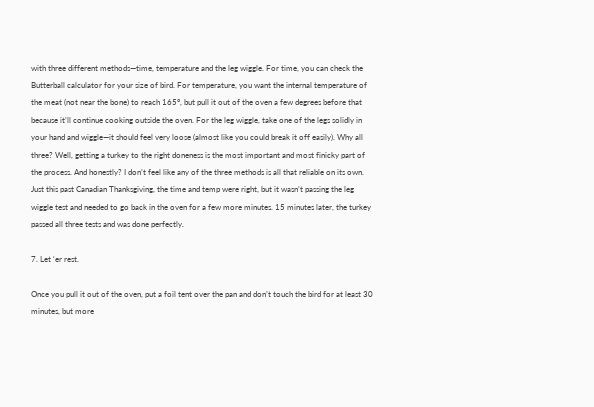with three different methods—time, temperature and the leg wiggle. For time, you can check the Butterball calculator for your size of bird. For temperature, you want the internal temperature of the meat (not near the bone) to reach 165°, but pull it out of the oven a few degrees before that because it’ll continue cooking outside the oven. For the leg wiggle, take one of the legs solidly in your hand and wiggle—it should feel very loose (almost like you could break it off easily). Why all three? Well, getting a turkey to the right doneness is the most important and most finicky part of the process. And honestly? I don’t feel like any of the three methods is all that reliable on its own. Just this past Canadian Thanksgiving, the time and temp were right, but it wasn’t passing the leg wiggle test and needed to go back in the oven for a few more minutes. 15 minutes later, the turkey passed all three tests and was done perfectly.

7. Let ‘er rest.

Once you pull it out of the oven, put a foil tent over the pan and don’t touch the bird for at least 30 minutes, but more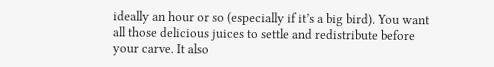ideally an hour or so (especially if it’s a big bird). You want all those delicious juices to settle and redistribute before your carve. It also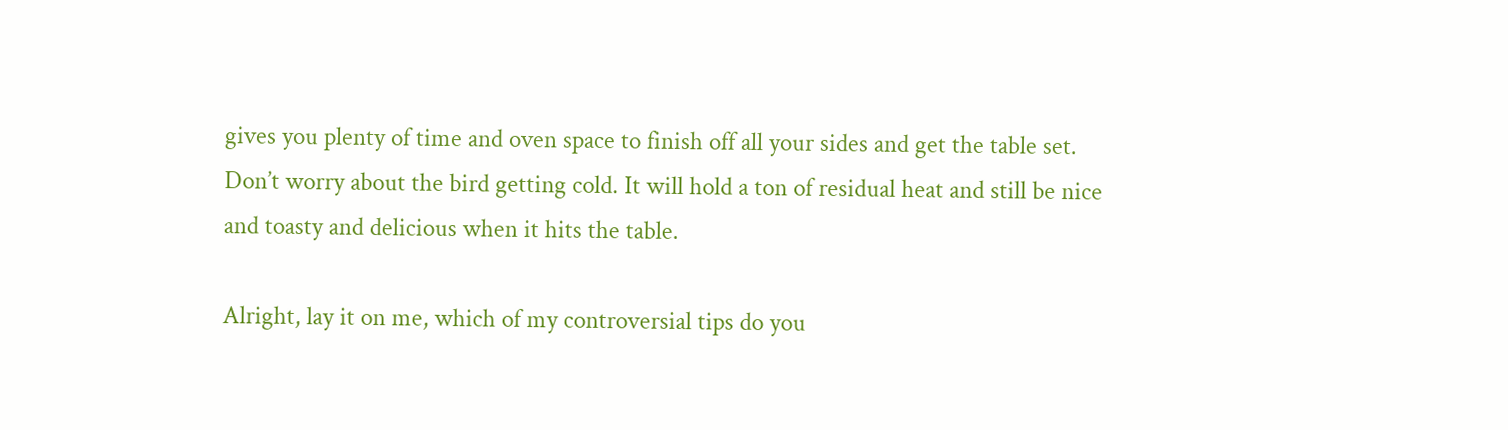gives you plenty of time and oven space to finish off all your sides and get the table set. Don’t worry about the bird getting cold. It will hold a ton of residual heat and still be nice and toasty and delicious when it hits the table.

Alright, lay it on me, which of my controversial tips do you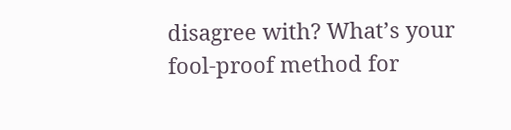disagree with? What’s your fool-proof method for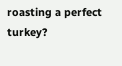roasting a perfect turkey?